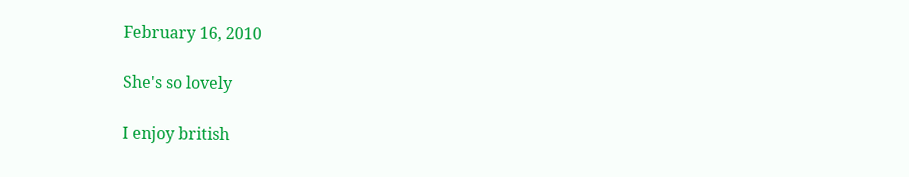February 16, 2010

She's so lovely

I enjoy british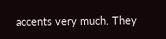accents very much. They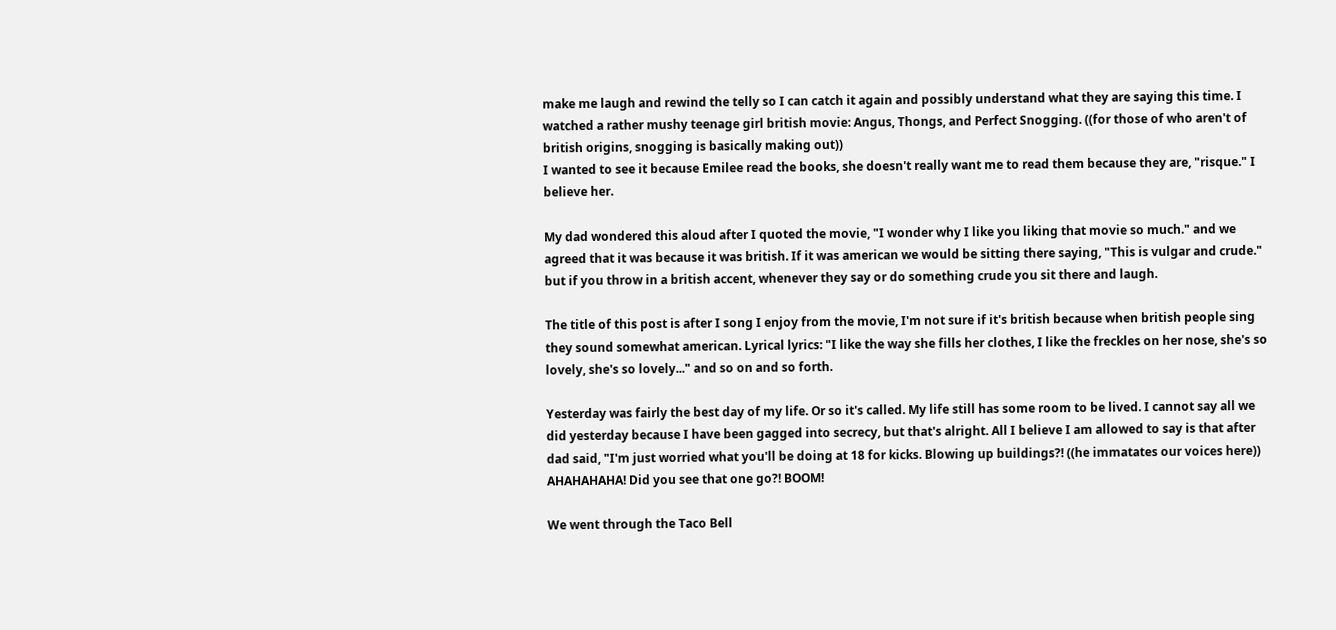make me laugh and rewind the telly so I can catch it again and possibly understand what they are saying this time. I watched a rather mushy teenage girl british movie: Angus, Thongs, and Perfect Snogging. ((for those of who aren't of british origins, snogging is basically making out))
I wanted to see it because Emilee read the books, she doesn't really want me to read them because they are, "risque." I believe her.

My dad wondered this aloud after I quoted the movie, "I wonder why I like you liking that movie so much." and we agreed that it was because it was british. If it was american we would be sitting there saying, "This is vulgar and crude." but if you throw in a british accent, whenever they say or do something crude you sit there and laugh.

The title of this post is after I song I enjoy from the movie, I'm not sure if it's british because when british people sing they sound somewhat american. Lyrical lyrics: "I like the way she fills her clothes, I like the freckles on her nose, she's so lovely, she's so lovely..." and so on and so forth.

Yesterday was fairly the best day of my life. Or so it's called. My life still has some room to be lived. I cannot say all we did yesterday because I have been gagged into secrecy, but that's alright. All I believe I am allowed to say is that after dad said, "I'm just worried what you'll be doing at 18 for kicks. Blowing up buildings?! ((he immatates our voices here)) AHAHAHAHA! Did you see that one go?! BOOM!

We went through the Taco Bell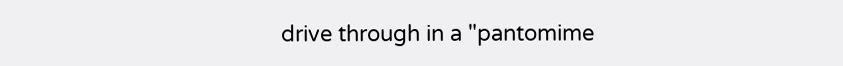drive through in a "pantomime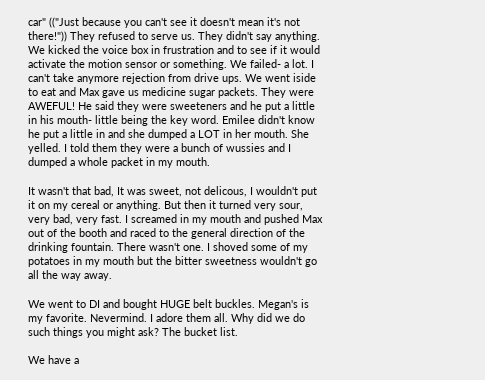car" (("Just because you can't see it doesn't mean it's not there!")) They refused to serve us. They didn't say anything. We kicked the voice box in frustration and to see if it would activate the motion sensor or something. We failed- a lot. I can't take anymore rejection from drive ups. We went iside to eat and Max gave us medicine sugar packets. They were AWEFUL! He said they were sweeteners and he put a little in his mouth- little being the key word. Emilee didn't know he put a little in and she dumped a LOT in her mouth. She yelled. I told them they were a bunch of wussies and I dumped a whole packet in my mouth.

It wasn't that bad, It was sweet, not delicous, I wouldn't put it on my cereal or anything. But then it turned very sour, very bad, very fast. I screamed in my mouth and pushed Max out of the booth and raced to the general direction of the drinking fountain. There wasn't one. I shoved some of my potatoes in my mouth but the bitter sweetness wouldn't go all the way away.

We went to DI and bought HUGE belt buckles. Megan's is my favorite. Nevermind. I adore them all. Why did we do such things you might ask? The bucket list.

We have a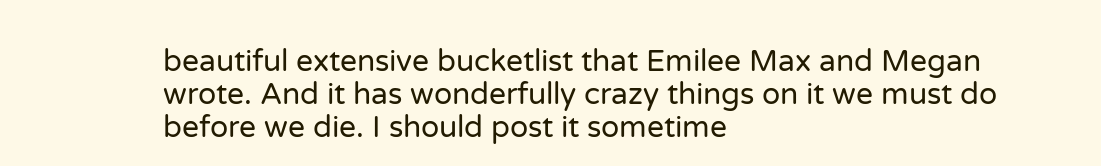beautiful extensive bucketlist that Emilee Max and Megan wrote. And it has wonderfully crazy things on it we must do before we die. I should post it sometime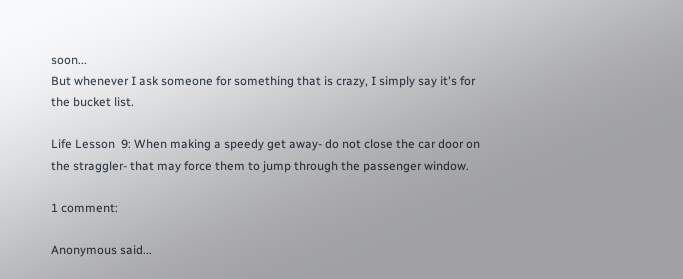soon...
But whenever I ask someone for something that is crazy, I simply say it's for the bucket list.

Life Lesson  9: When making a speedy get away- do not close the car door on the straggler- that may force them to jump through the passenger window.

1 comment:

Anonymous said...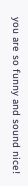you are so funny and sound nice!